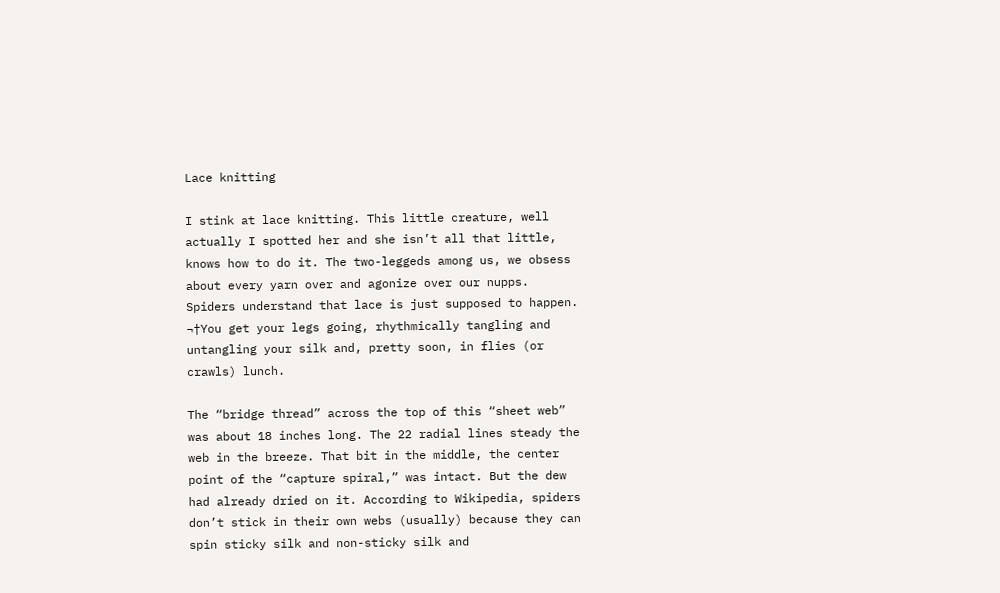Lace knitting

I stink at lace knitting. This little creature, well actually I spotted her and she isn’t all that little, knows how to do it. The two-leggeds among us, we obsess about every yarn over and agonize over our nupps. Spiders understand that lace is just supposed to happen. ¬†You get your legs going, rhythmically tangling and untangling your silk and, pretty soon, in flies (or crawls) lunch.

The “bridge thread” across the top of this “sheet web” was about 18 inches long. The 22 radial lines steady the web in the breeze. That bit in the middle, the center point of the “capture spiral,” was intact. But the dew had already dried on it. According to Wikipedia, spiders don’t stick in their own webs (usually) because they can spin sticky silk and non-sticky silk and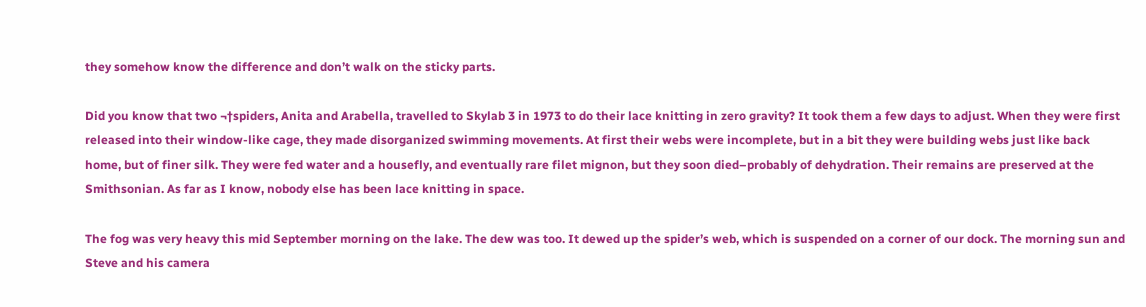they somehow know the difference and don’t walk on the sticky parts.

Did you know that two ¬†spiders, Anita and Arabella, travelled to Skylab 3 in 1973 to do their lace knitting in zero gravity? It took them a few days to adjust. When they were first released into their window-like cage, they made disorganized swimming movements. At first their webs were incomplete, but in a bit they were building webs just like back home, but of finer silk. They were fed water and a housefly, and eventually rare filet mignon, but they soon died–probably of dehydration. Their remains are preserved at the Smithsonian. As far as I know, nobody else has been lace knitting in space.

The fog was very heavy this mid September morning on the lake. The dew was too. It dewed up the spider’s web, which is suspended on a corner of our dock. The morning sun and Steve and his camera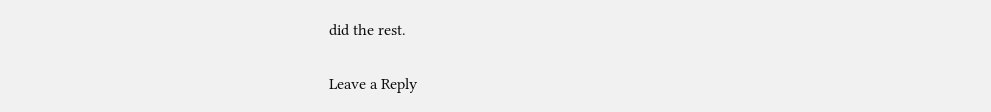did the rest.

Leave a Reply